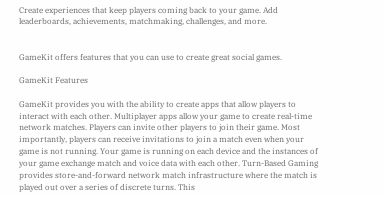Create experiences that keep players coming back to your game. Add leaderboards, achievements, matchmaking, challenges, and more.


GameKit offers features that you can use to create great social games.

GameKit Features

GameKit provides you with the ability to create apps that allow players to interact with each other. Multiplayer apps allow your game to create real-time network matches. Players can invite other players to join their game. Most importantly, players can receive invitations to join a match even when your game is not running. Your game is running on each device and the instances of your game exchange match and voice data with each other. Turn-Based Gaming provides store-and-forward network match infrastructure where the match is played out over a series of discrete turns. This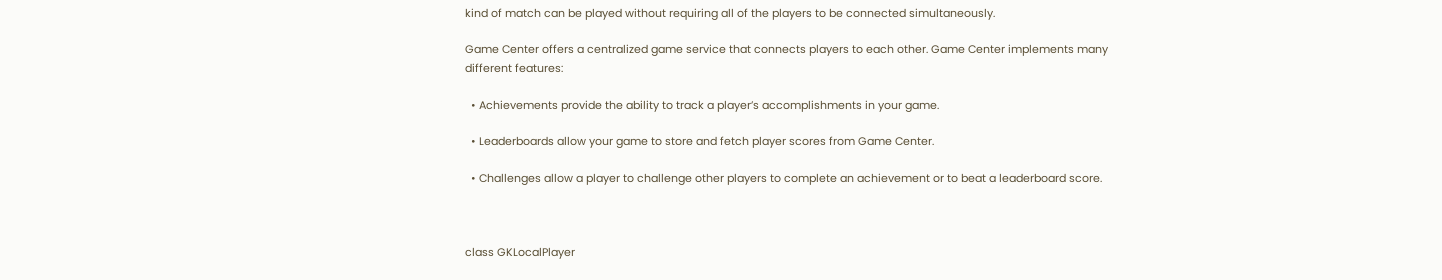kind of match can be played without requiring all of the players to be connected simultaneously.

Game Center offers a centralized game service that connects players to each other. Game Center implements many different features:

  • Achievements provide the ability to track a player’s accomplishments in your game.

  • Leaderboards allow your game to store and fetch player scores from Game Center.

  • Challenges allow a player to challenge other players to complete an achievement or to beat a leaderboard score.



class GKLocalPlayer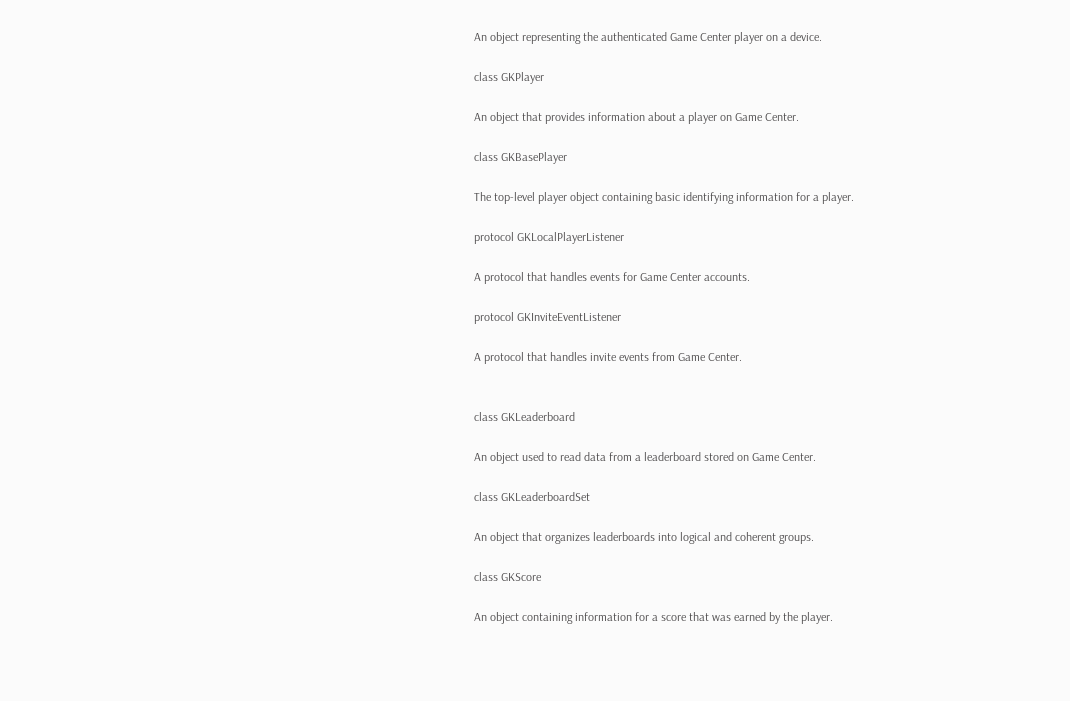An object representing the authenticated Game Center player on a device.

class GKPlayer

An object that provides information about a player on Game Center.

class GKBasePlayer

The top-level player object containing basic identifying information for a player.

protocol GKLocalPlayerListener

A protocol that handles events for Game Center accounts.

protocol GKInviteEventListener

A protocol that handles invite events from Game Center.


class GKLeaderboard

An object used to read data from a leaderboard stored on Game Center.

class GKLeaderboardSet

An object that organizes leaderboards into logical and coherent groups.

class GKScore

An object containing information for a score that was earned by the player.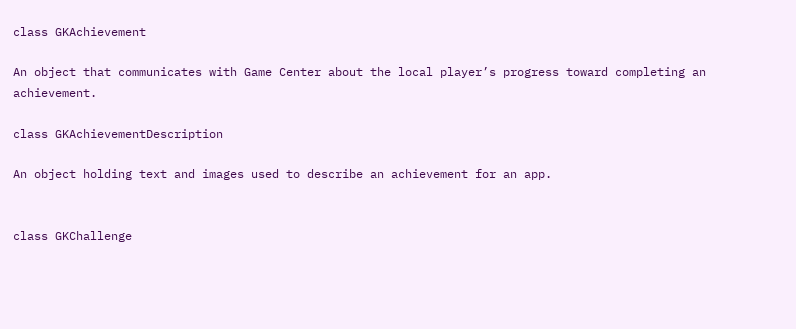class GKAchievement

An object that communicates with Game Center about the local player’s progress toward completing an achievement.

class GKAchievementDescription

An object holding text and images used to describe an achievement for an app.


class GKChallenge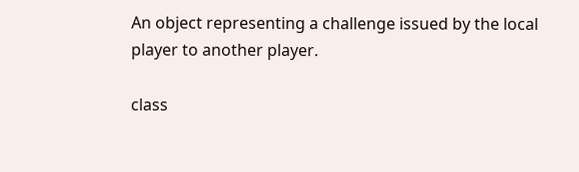An object representing a challenge issued by the local player to another player.

class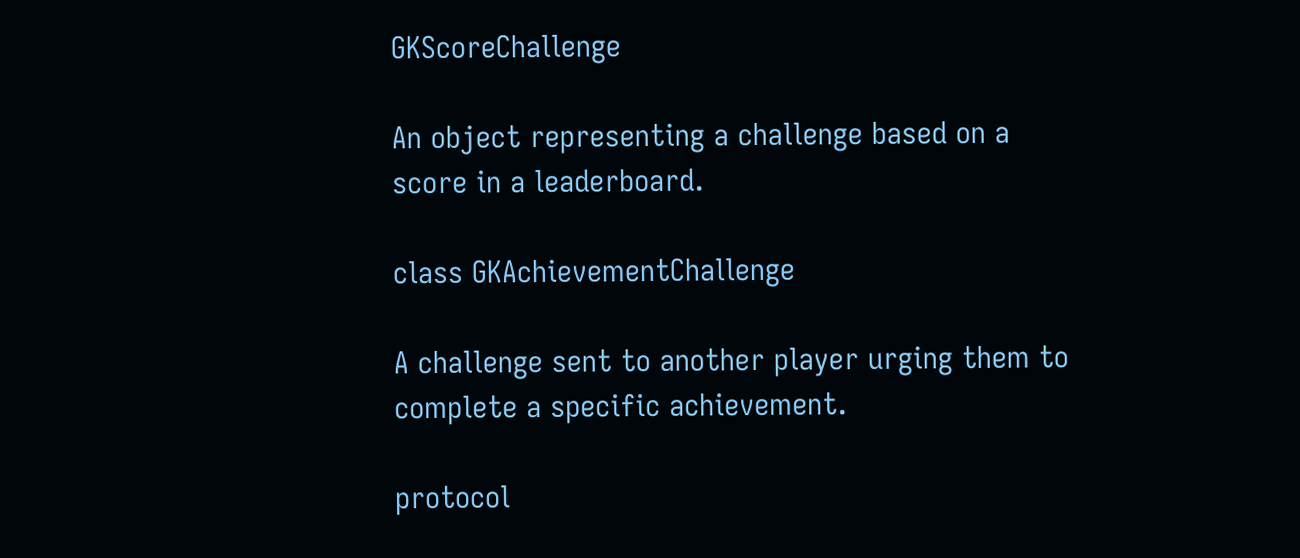GKScoreChallenge

An object representing a challenge based on a score in a leaderboard.

class GKAchievementChallenge

A challenge sent to another player urging them to complete a specific achievement.

protocol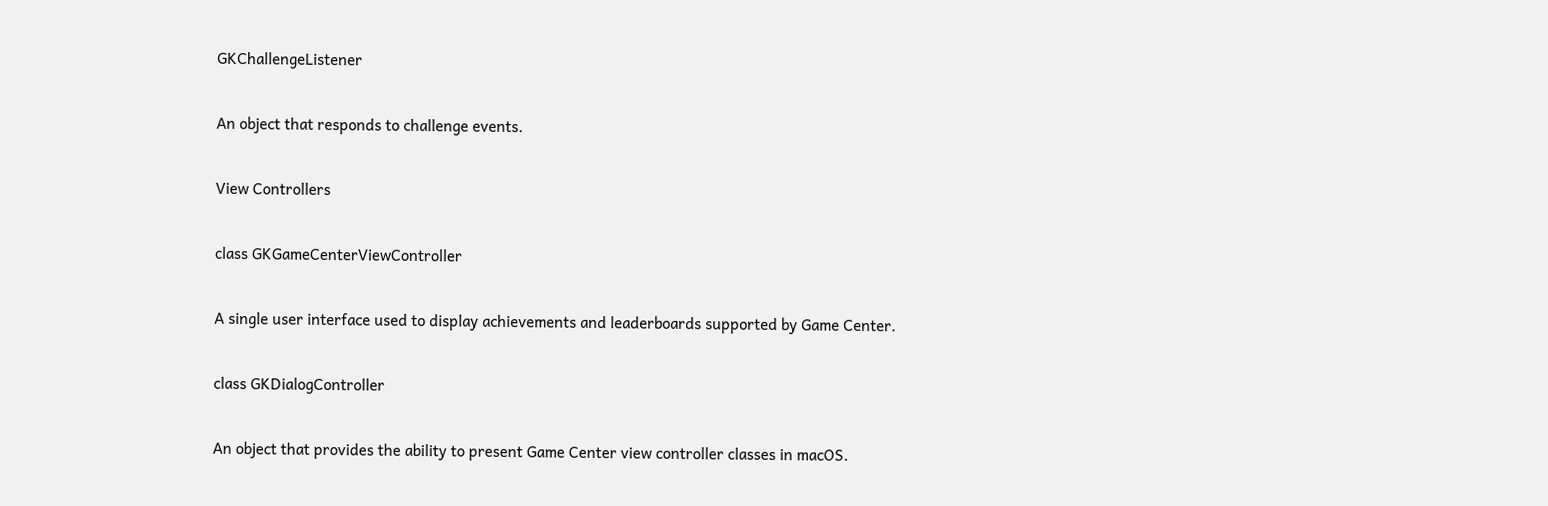GKChallengeListener

An object that responds to challenge events.

View Controllers

class GKGameCenterViewController

A single user interface used to display achievements and leaderboards supported by Game Center.

class GKDialogController

An object that provides the ability to present Game Center view controller classes in macOS.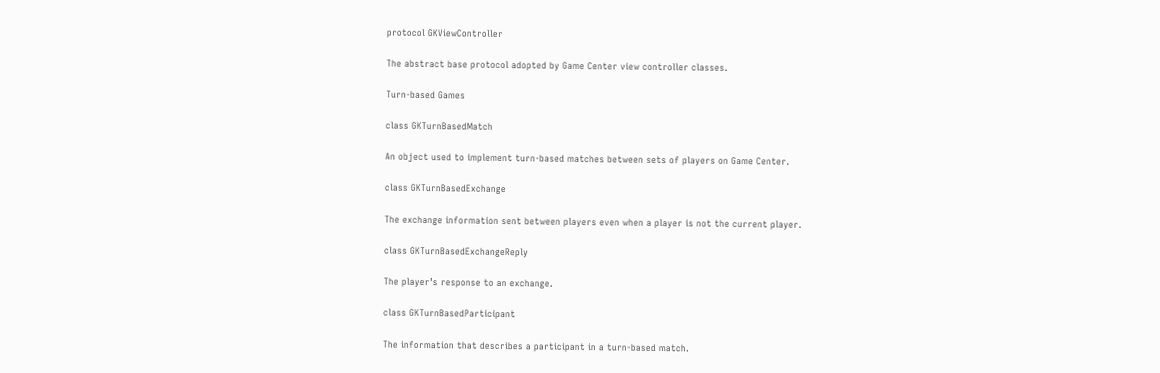protocol GKViewController

The abstract base protocol adopted by Game Center view controller classes.

Turn-based Games

class GKTurnBasedMatch

An object used to implement turn-based matches between sets of players on Game Center.

class GKTurnBasedExchange

The exchange information sent between players even when a player is not the current player.

class GKTurnBasedExchangeReply

The player’s response to an exchange.

class GKTurnBasedParticipant

The information that describes a participant in a turn-based match.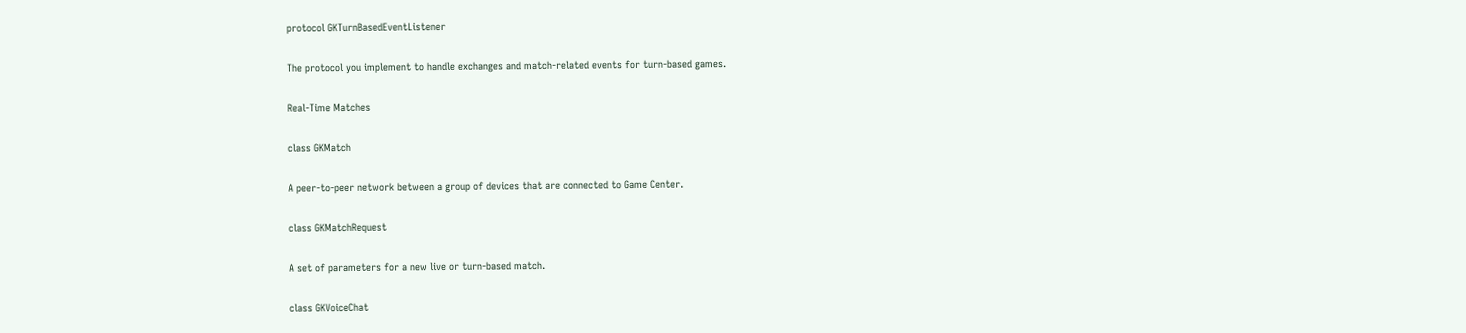protocol GKTurnBasedEventListener

The protocol you implement to handle exchanges and match-related events for turn-based games.

Real-Time Matches

class GKMatch

A peer-to-peer network between a group of devices that are connected to Game Center.

class GKMatchRequest

A set of parameters for a new live or turn-based match.

class GKVoiceChat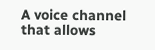A voice channel that allows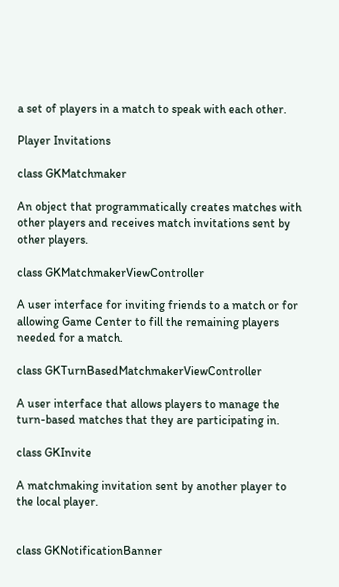a set of players in a match to speak with each other.

Player Invitations

class GKMatchmaker

An object that programmatically creates matches with other players and receives match invitations sent by other players.

class GKMatchmakerViewController

A user interface for inviting friends to a match or for allowing Game Center to fill the remaining players needed for a match.

class GKTurnBasedMatchmakerViewController

A user interface that allows players to manage the turn-based matches that they are participating in.

class GKInvite

A matchmaking invitation sent by another player to the local player.


class GKNotificationBanner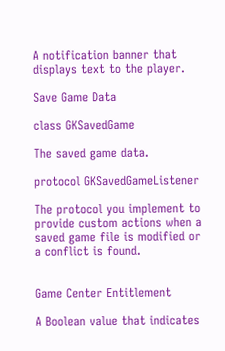A notification banner that displays text to the player.

Save Game Data

class GKSavedGame

The saved game data.

protocol GKSavedGameListener

The protocol you implement to provide custom actions when a saved game file is modified or a conflict is found.


Game Center Entitlement

A Boolean value that indicates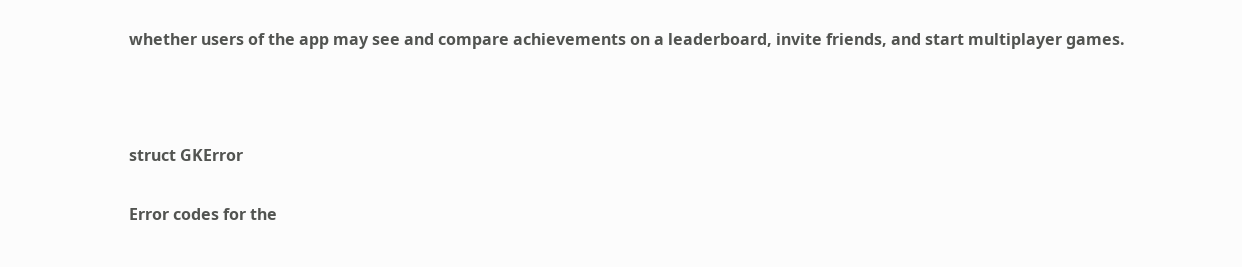whether users of the app may see and compare achievements on a leaderboard, invite friends, and start multiplayer games.



struct GKError

Error codes for the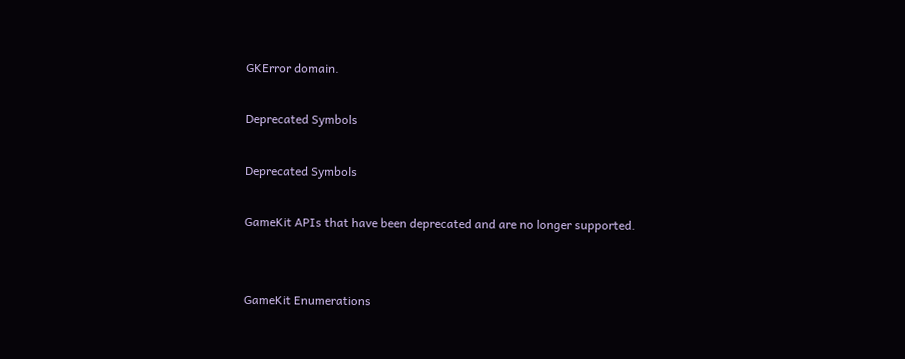GKError domain.

Deprecated Symbols

Deprecated Symbols

GameKit APIs that have been deprecated and are no longer supported.


GameKit Enumerations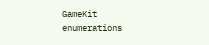GameKit enumerations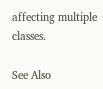affecting multiple classes.

See Also